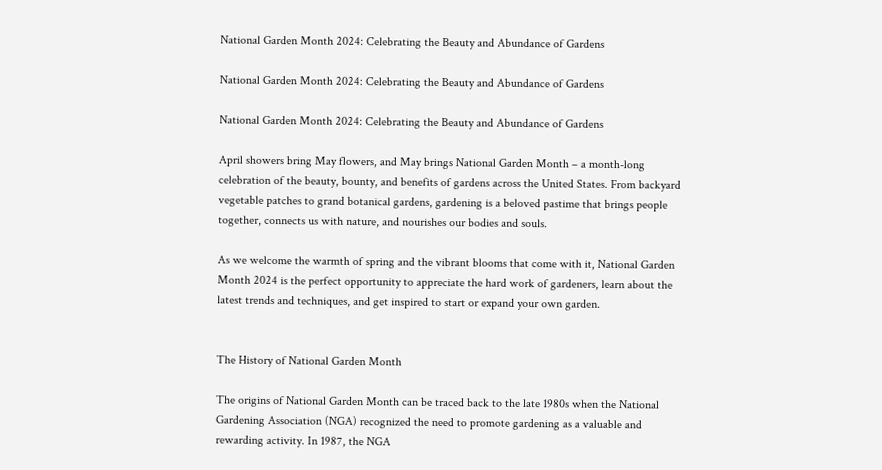National Garden Month 2024: Celebrating the Beauty and Abundance of Gardens

National Garden Month 2024: Celebrating the Beauty and Abundance of Gardens

National Garden Month 2024: Celebrating the Beauty and Abundance of Gardens

April showers bring May flowers, and May brings National Garden Month – a month-long celebration of the beauty, bounty, and benefits of gardens across the United States. From backyard vegetable patches to grand botanical gardens, gardening is a beloved pastime that brings people together, connects us with nature, and nourishes our bodies and souls.

As we welcome the warmth of spring and the vibrant blooms that come with it, National Garden Month 2024 is the perfect opportunity to appreciate the hard work of gardeners, learn about the latest trends and techniques, and get inspired to start or expand your own garden.


The History of National Garden Month

The origins of National Garden Month can be traced back to the late 1980s when the National Gardening Association (NGA) recognized the need to promote gardening as a valuable and rewarding activity. In 1987, the NGA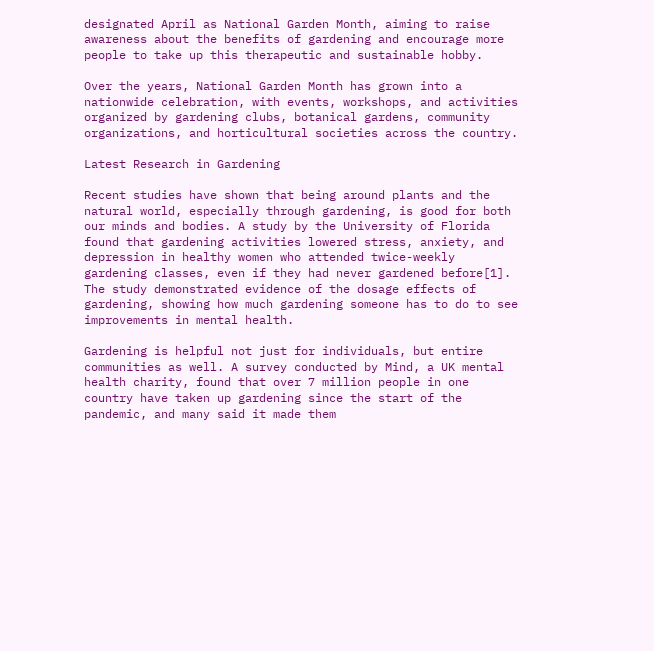designated April as National Garden Month, aiming to raise awareness about the benefits of gardening and encourage more people to take up this therapeutic and sustainable hobby.

Over the years, National Garden Month has grown into a nationwide celebration, with events, workshops, and activities organized by gardening clubs, botanical gardens, community organizations, and horticultural societies across the country.

Latest Research in Gardening

Recent studies have shown that being around plants and the natural world, especially through gardening, is good for both our minds and bodies. A study by the University of Florida found that gardening activities lowered stress, anxiety, and depression in healthy women who attended twice-weekly gardening classes, even if they had never gardened before[1]. The study demonstrated evidence of the dosage effects of gardening, showing how much gardening someone has to do to see improvements in mental health.

Gardening is helpful not just for individuals, but entire communities as well. A survey conducted by Mind, a UK mental health charity, found that over 7 million people in one country have taken up gardening since the start of the pandemic, and many said it made them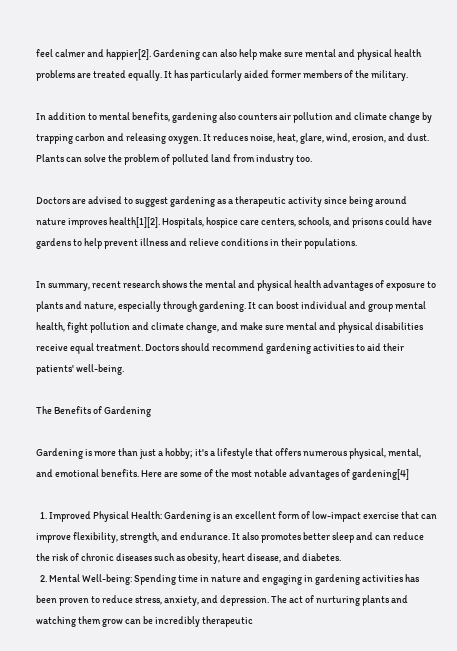feel calmer and happier[2]. Gardening can also help make sure mental and physical health problems are treated equally. It has particularly aided former members of the military.

In addition to mental benefits, gardening also counters air pollution and climate change by trapping carbon and releasing oxygen. It reduces noise, heat, glare, wind, erosion, and dust. Plants can solve the problem of polluted land from industry too.

Doctors are advised to suggest gardening as a therapeutic activity since being around nature improves health[1][2]. Hospitals, hospice care centers, schools, and prisons could have gardens to help prevent illness and relieve conditions in their populations.

In summary, recent research shows the mental and physical health advantages of exposure to plants and nature, especially through gardening. It can boost individual and group mental health, fight pollution and climate change, and make sure mental and physical disabilities receive equal treatment. Doctors should recommend gardening activities to aid their patients' well-being.

The Benefits of Gardening

Gardening is more than just a hobby; it's a lifestyle that offers numerous physical, mental, and emotional benefits. Here are some of the most notable advantages of gardening[4]

  1. Improved Physical Health: Gardening is an excellent form of low-impact exercise that can improve flexibility, strength, and endurance. It also promotes better sleep and can reduce the risk of chronic diseases such as obesity, heart disease, and diabetes.
  2. Mental Well-being: Spending time in nature and engaging in gardening activities has been proven to reduce stress, anxiety, and depression. The act of nurturing plants and watching them grow can be incredibly therapeutic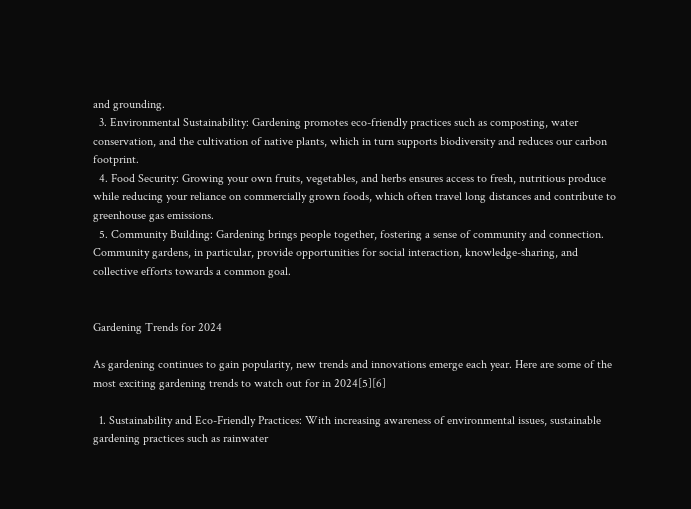and grounding.
  3. Environmental Sustainability: Gardening promotes eco-friendly practices such as composting, water conservation, and the cultivation of native plants, which in turn supports biodiversity and reduces our carbon footprint.
  4. Food Security: Growing your own fruits, vegetables, and herbs ensures access to fresh, nutritious produce while reducing your reliance on commercially grown foods, which often travel long distances and contribute to greenhouse gas emissions.
  5. Community Building: Gardening brings people together, fostering a sense of community and connection. Community gardens, in particular, provide opportunities for social interaction, knowledge-sharing, and collective efforts towards a common goal.


Gardening Trends for 2024

As gardening continues to gain popularity, new trends and innovations emerge each year. Here are some of the most exciting gardening trends to watch out for in 2024[5][6]

  1. Sustainability and Eco-Friendly Practices: With increasing awareness of environmental issues, sustainable gardening practices such as rainwater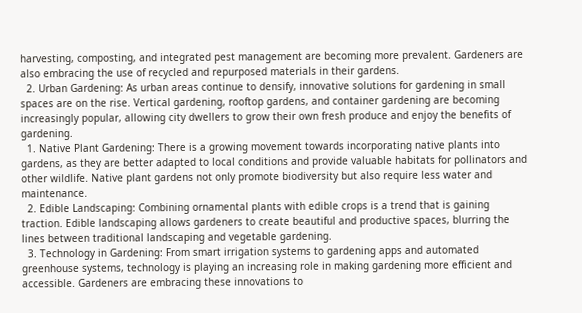harvesting, composting, and integrated pest management are becoming more prevalent. Gardeners are also embracing the use of recycled and repurposed materials in their gardens.
  2. Urban Gardening: As urban areas continue to densify, innovative solutions for gardening in small spaces are on the rise. Vertical gardening, rooftop gardens, and container gardening are becoming increasingly popular, allowing city dwellers to grow their own fresh produce and enjoy the benefits of gardening.
  1. Native Plant Gardening: There is a growing movement towards incorporating native plants into gardens, as they are better adapted to local conditions and provide valuable habitats for pollinators and other wildlife. Native plant gardens not only promote biodiversity but also require less water and maintenance.
  2. Edible Landscaping: Combining ornamental plants with edible crops is a trend that is gaining traction. Edible landscaping allows gardeners to create beautiful and productive spaces, blurring the lines between traditional landscaping and vegetable gardening.
  3. Technology in Gardening: From smart irrigation systems to gardening apps and automated greenhouse systems, technology is playing an increasing role in making gardening more efficient and accessible. Gardeners are embracing these innovations to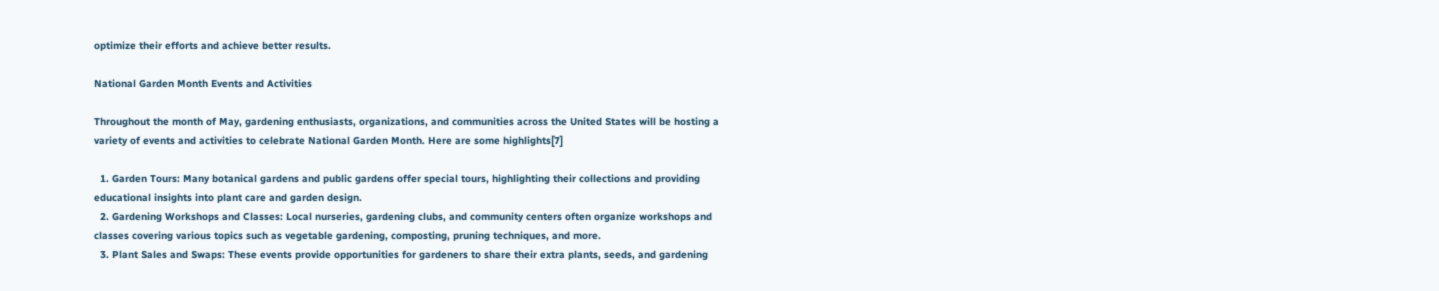optimize their efforts and achieve better results.

National Garden Month Events and Activities

Throughout the month of May, gardening enthusiasts, organizations, and communities across the United States will be hosting a variety of events and activities to celebrate National Garden Month. Here are some highlights[7]

  1. Garden Tours: Many botanical gardens and public gardens offer special tours, highlighting their collections and providing educational insights into plant care and garden design.
  2. Gardening Workshops and Classes: Local nurseries, gardening clubs, and community centers often organize workshops and classes covering various topics such as vegetable gardening, composting, pruning techniques, and more.
  3. Plant Sales and Swaps: These events provide opportunities for gardeners to share their extra plants, seeds, and gardening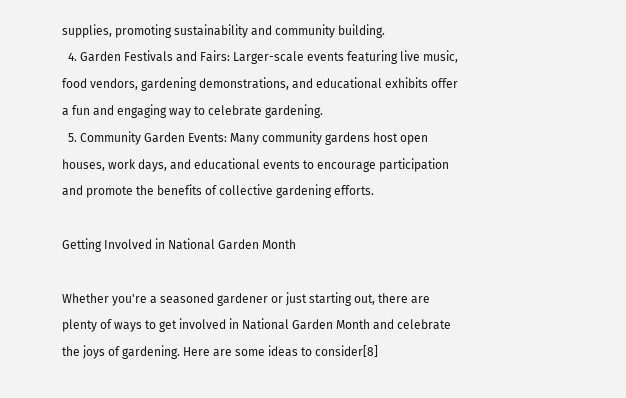supplies, promoting sustainability and community building.
  4. Garden Festivals and Fairs: Larger-scale events featuring live music, food vendors, gardening demonstrations, and educational exhibits offer a fun and engaging way to celebrate gardening.
  5. Community Garden Events: Many community gardens host open houses, work days, and educational events to encourage participation and promote the benefits of collective gardening efforts.

Getting Involved in National Garden Month

Whether you're a seasoned gardener or just starting out, there are plenty of ways to get involved in National Garden Month and celebrate the joys of gardening. Here are some ideas to consider[8]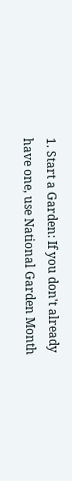1. Start a Garden: If you don't already have one, use National Garden Month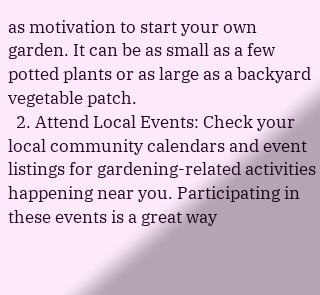as motivation to start your own garden. It can be as small as a few potted plants or as large as a backyard vegetable patch.
  2. Attend Local Events: Check your local community calendars and event listings for gardening-related activities happening near you. Participating in these events is a great way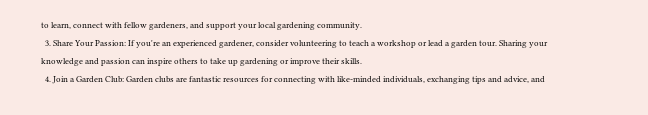to learn, connect with fellow gardeners, and support your local gardening community.
  3. Share Your Passion: If you're an experienced gardener, consider volunteering to teach a workshop or lead a garden tour. Sharing your knowledge and passion can inspire others to take up gardening or improve their skills.
  4. Join a Garden Club: Garden clubs are fantastic resources for connecting with like-minded individuals, exchanging tips and advice, and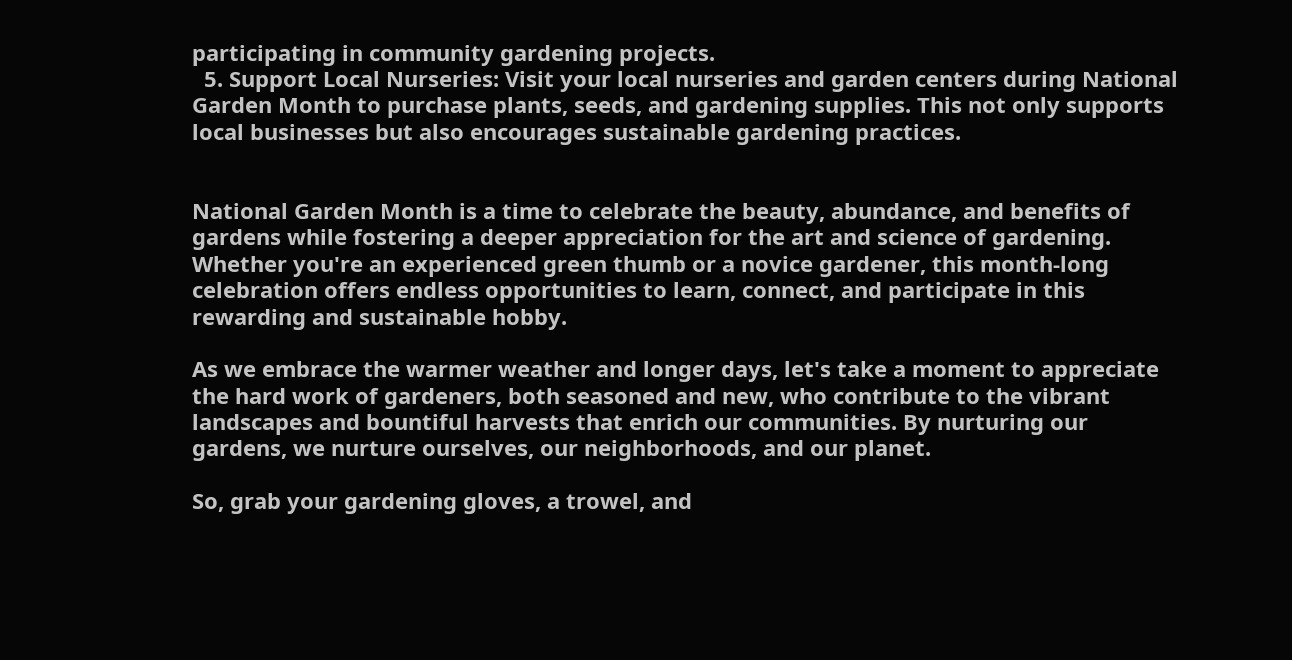participating in community gardening projects.
  5. Support Local Nurseries: Visit your local nurseries and garden centers during National Garden Month to purchase plants, seeds, and gardening supplies. This not only supports local businesses but also encourages sustainable gardening practices.


National Garden Month is a time to celebrate the beauty, abundance, and benefits of gardens while fostering a deeper appreciation for the art and science of gardening. Whether you're an experienced green thumb or a novice gardener, this month-long celebration offers endless opportunities to learn, connect, and participate in this rewarding and sustainable hobby.

As we embrace the warmer weather and longer days, let's take a moment to appreciate the hard work of gardeners, both seasoned and new, who contribute to the vibrant landscapes and bountiful harvests that enrich our communities. By nurturing our gardens, we nurture ourselves, our neighborhoods, and our planet.

So, grab your gardening gloves, a trowel, and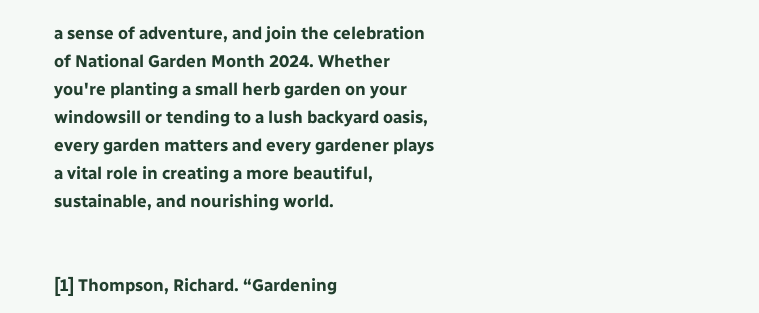a sense of adventure, and join the celebration of National Garden Month 2024. Whether you're planting a small herb garden on your windowsill or tending to a lush backyard oasis, every garden matters and every gardener plays a vital role in creating a more beautiful, sustainable, and nourishing world.


[1] Thompson, Richard. “Gardening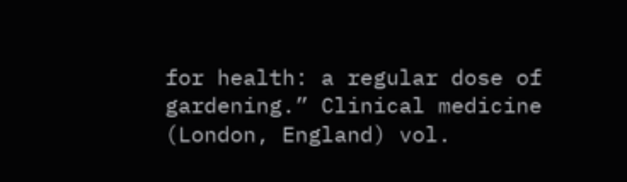for health: a regular dose of gardening.” Clinical medicine (London, England) vol.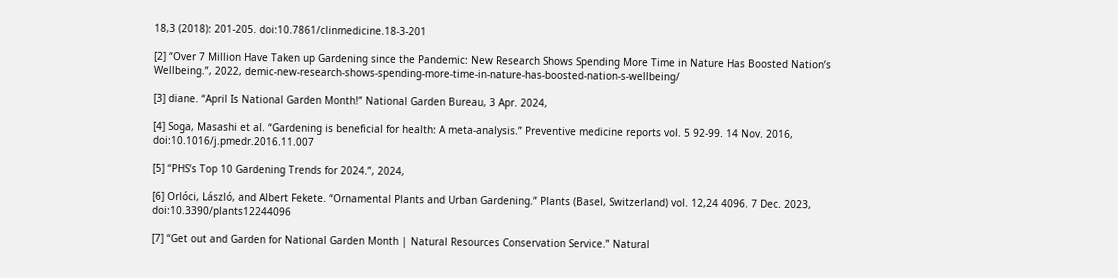18,3 (2018): 201-205. doi:10.7861/clinmedicine.18-3-201

[2] “Over 7 Million Have Taken up Gardening since the Pandemic: New Research Shows Spending More Time in Nature Has Boosted Nation’s Wellbeing.”, 2022, demic-new-research-shows-spending-more-time-in-nature-has-boosted-nation-s-wellbeing/

[3] diane. “April Is National Garden Month!” National Garden Bureau, 3 Apr. 2024,

[4] Soga, Masashi et al. “Gardening is beneficial for health: A meta-analysis.” Preventive medicine reports vol. 5 92-99. 14 Nov. 2016, doi:10.1016/j.pmedr.2016.11.007

[5] “PHS’s Top 10 Gardening Trends for 2024.”, 2024,

[6] Orlóci, László, and Albert Fekete. “Ornamental Plants and Urban Gardening.” Plants (Basel, Switzerland) vol. 12,24 4096. 7 Dec. 2023, doi:10.3390/plants12244096

[7] “Get out and Garden for National Garden Month | Natural Resources Conservation Service.” Natural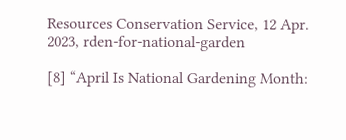Resources Conservation Service, 12 Apr. 2023, rden-for-national-garden

[8] “April Is National Gardening Month: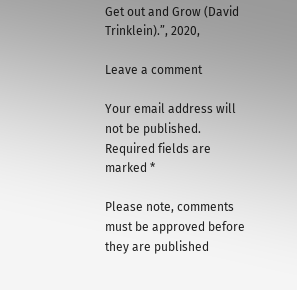Get out and Grow (David Trinklein).”, 2020,

Leave a comment

Your email address will not be published. Required fields are marked *

Please note, comments must be approved before they are published